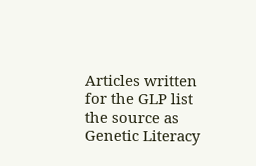Articles written for the GLP list the source as Genetic Literacy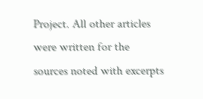Project. All other articles were written for the sources noted with excerpts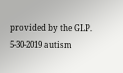provided by the GLP.
5-30-2019 autism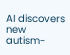AI discovers new autism-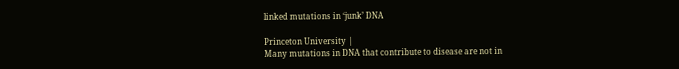linked mutations in ‘junk’ DNA

Princeton University |
Many mutations in DNA that contribute to disease are not in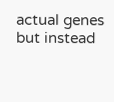actual genes but instead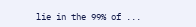lie in the 99% of ...